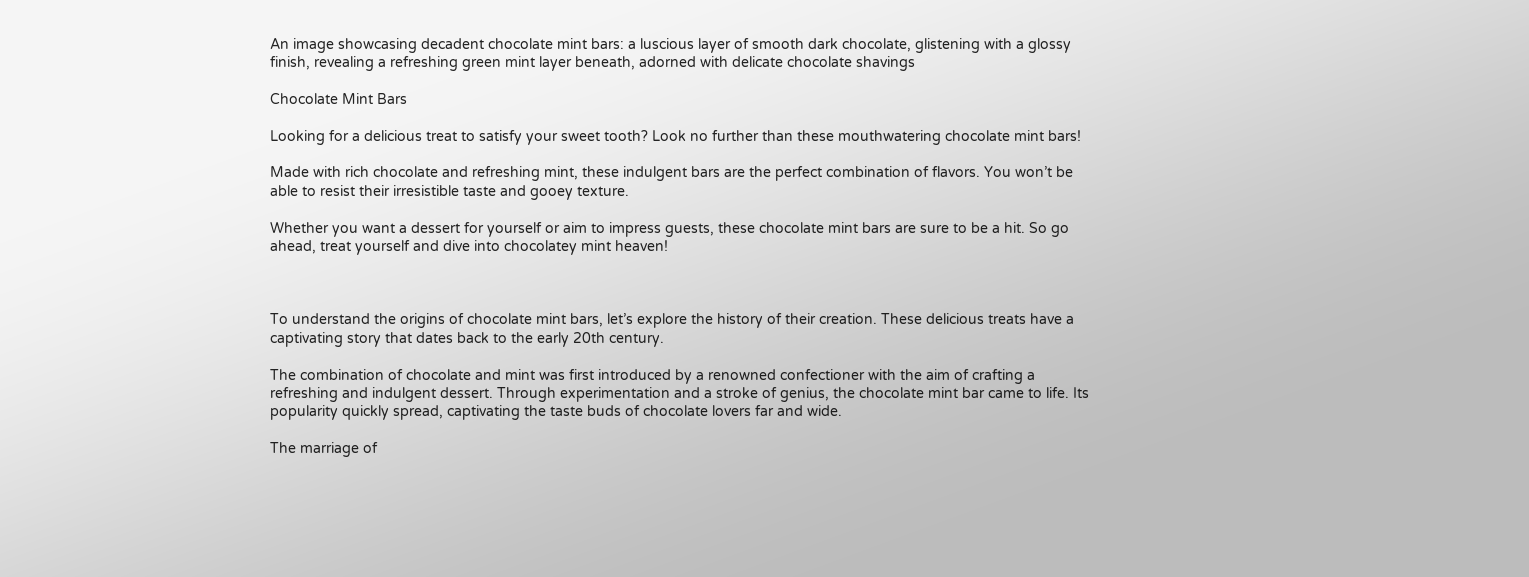An image showcasing decadent chocolate mint bars: a luscious layer of smooth dark chocolate, glistening with a glossy finish, revealing a refreshing green mint layer beneath, adorned with delicate chocolate shavings

Chocolate Mint Bars

Looking for a delicious treat to satisfy your sweet tooth? Look no further than these mouthwatering chocolate mint bars!

Made with rich chocolate and refreshing mint, these indulgent bars are the perfect combination of flavors. You won’t be able to resist their irresistible taste and gooey texture.

Whether you want a dessert for yourself or aim to impress guests, these chocolate mint bars are sure to be a hit. So go ahead, treat yourself and dive into chocolatey mint heaven!



To understand the origins of chocolate mint bars, let’s explore the history of their creation. These delicious treats have a captivating story that dates back to the early 20th century.

The combination of chocolate and mint was first introduced by a renowned confectioner with the aim of crafting a refreshing and indulgent dessert. Through experimentation and a stroke of genius, the chocolate mint bar came to life. Its popularity quickly spread, captivating the taste buds of chocolate lovers far and wide.

The marriage of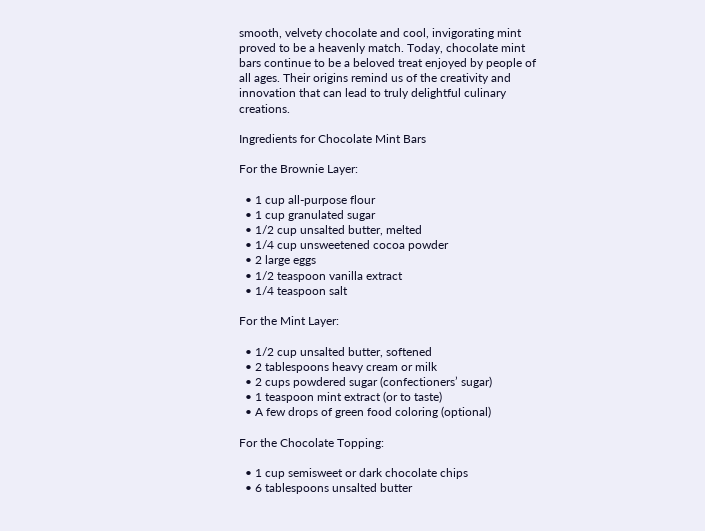smooth, velvety chocolate and cool, invigorating mint proved to be a heavenly match. Today, chocolate mint bars continue to be a beloved treat enjoyed by people of all ages. Their origins remind us of the creativity and innovation that can lead to truly delightful culinary creations.

Ingredients for Chocolate Mint Bars

For the Brownie Layer:

  • 1 cup all-purpose flour
  • 1 cup granulated sugar
  • 1/2 cup unsalted butter, melted
  • 1/4 cup unsweetened cocoa powder
  • 2 large eggs
  • 1/2 teaspoon vanilla extract
  • 1/4 teaspoon salt

For the Mint Layer:

  • 1/2 cup unsalted butter, softened
  • 2 tablespoons heavy cream or milk
  • 2 cups powdered sugar (confectioners’ sugar)
  • 1 teaspoon mint extract (or to taste)
  • A few drops of green food coloring (optional)

For the Chocolate Topping:

  • 1 cup semisweet or dark chocolate chips
  • 6 tablespoons unsalted butter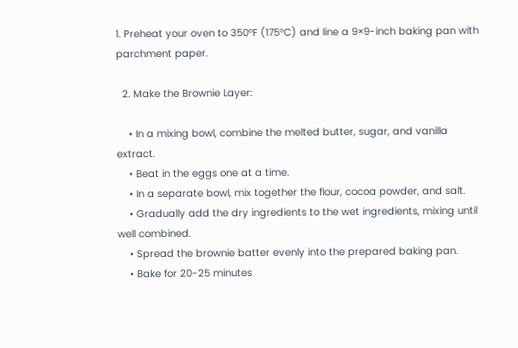1. Preheat your oven to 350°F (175°C) and line a 9×9-inch baking pan with parchment paper.

  2. Make the Brownie Layer:

    • In a mixing bowl, combine the melted butter, sugar, and vanilla extract.
    • Beat in the eggs one at a time.
    • In a separate bowl, mix together the flour, cocoa powder, and salt.
    • Gradually add the dry ingredients to the wet ingredients, mixing until well combined.
    • Spread the brownie batter evenly into the prepared baking pan.
    • Bake for 20-25 minutes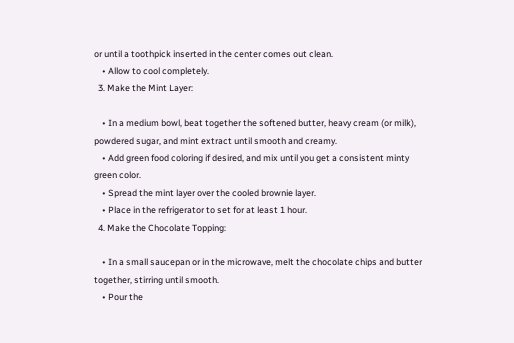or until a toothpick inserted in the center comes out clean.
    • Allow to cool completely.
  3. Make the Mint Layer:

    • In a medium bowl, beat together the softened butter, heavy cream (or milk), powdered sugar, and mint extract until smooth and creamy.
    • Add green food coloring if desired, and mix until you get a consistent minty green color.
    • Spread the mint layer over the cooled brownie layer.
    • Place in the refrigerator to set for at least 1 hour.
  4. Make the Chocolate Topping:

    • In a small saucepan or in the microwave, melt the chocolate chips and butter together, stirring until smooth.
    • Pour the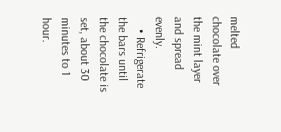melted chocolate over the mint layer and spread evenly.
    • Refrigerate the bars until the chocolate is set, about 30 minutes to 1 hour.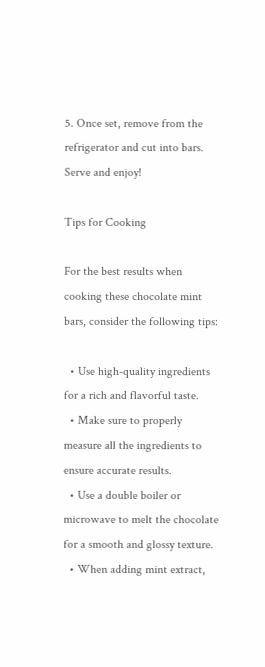5. Once set, remove from the refrigerator and cut into bars. Serve and enjoy!

Tips for Cooking

For the best results when cooking these chocolate mint bars, consider the following tips:

  • Use high-quality ingredients for a rich and flavorful taste.
  • Make sure to properly measure all the ingredients to ensure accurate results.
  • Use a double boiler or microwave to melt the chocolate for a smooth and glossy texture.
  • When adding mint extract,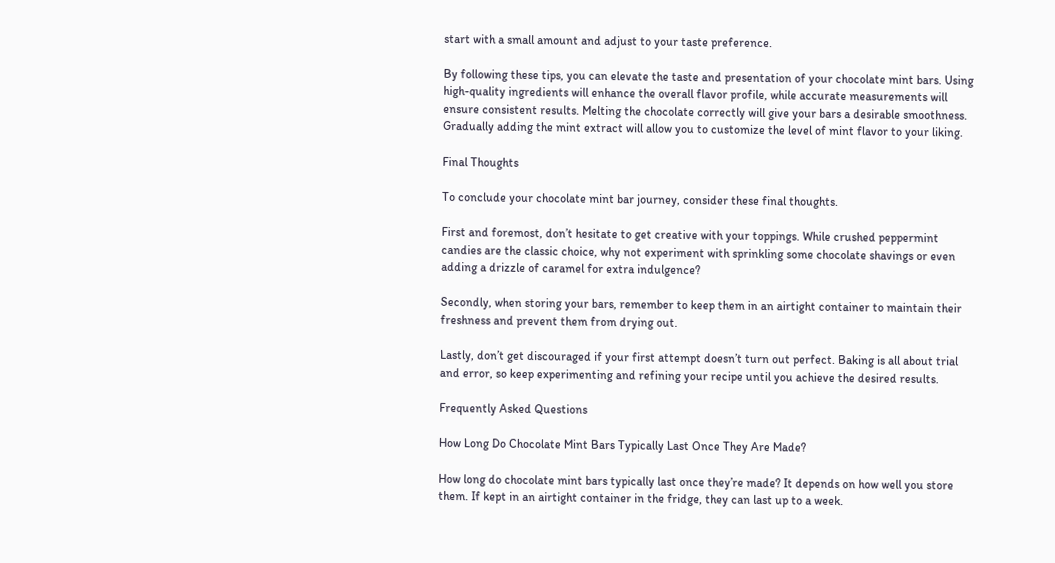start with a small amount and adjust to your taste preference.

By following these tips, you can elevate the taste and presentation of your chocolate mint bars. Using high-quality ingredients will enhance the overall flavor profile, while accurate measurements will ensure consistent results. Melting the chocolate correctly will give your bars a desirable smoothness. Gradually adding the mint extract will allow you to customize the level of mint flavor to your liking.

Final Thoughts

To conclude your chocolate mint bar journey, consider these final thoughts.

First and foremost, don’t hesitate to get creative with your toppings. While crushed peppermint candies are the classic choice, why not experiment with sprinkling some chocolate shavings or even adding a drizzle of caramel for extra indulgence?

Secondly, when storing your bars, remember to keep them in an airtight container to maintain their freshness and prevent them from drying out.

Lastly, don’t get discouraged if your first attempt doesn’t turn out perfect. Baking is all about trial and error, so keep experimenting and refining your recipe until you achieve the desired results.

Frequently Asked Questions

How Long Do Chocolate Mint Bars Typically Last Once They Are Made?

How long do chocolate mint bars typically last once they’re made? It depends on how well you store them. If kept in an airtight container in the fridge, they can last up to a week.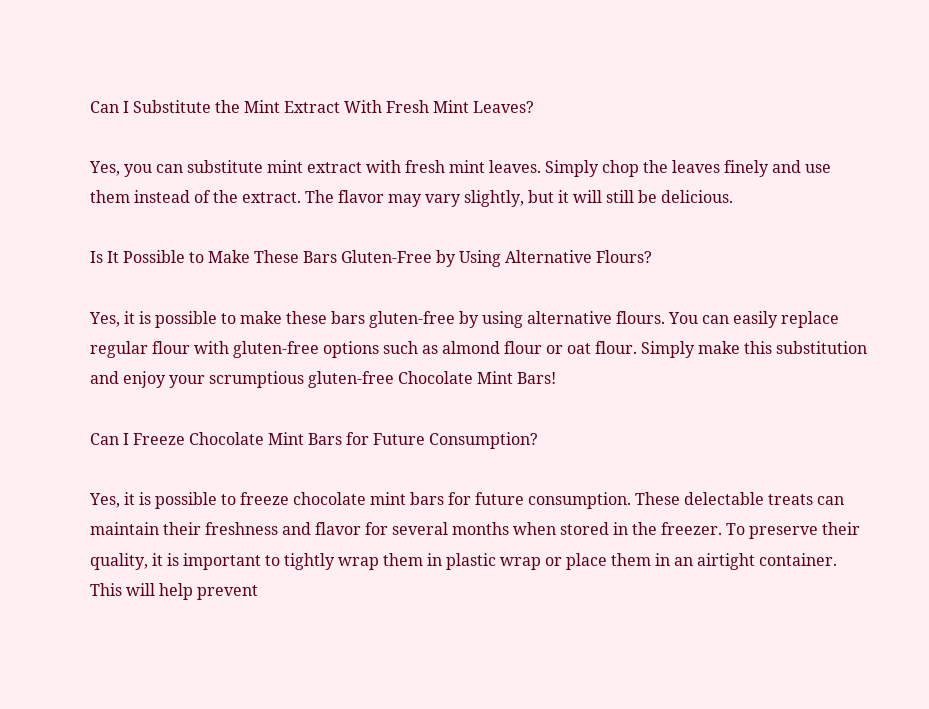Can I Substitute the Mint Extract With Fresh Mint Leaves?

Yes, you can substitute mint extract with fresh mint leaves. Simply chop the leaves finely and use them instead of the extract. The flavor may vary slightly, but it will still be delicious.

Is It Possible to Make These Bars Gluten-Free by Using Alternative Flours?

Yes, it is possible to make these bars gluten-free by using alternative flours. You can easily replace regular flour with gluten-free options such as almond flour or oat flour. Simply make this substitution and enjoy your scrumptious gluten-free Chocolate Mint Bars!

Can I Freeze Chocolate Mint Bars for Future Consumption?

Yes, it is possible to freeze chocolate mint bars for future consumption. These delectable treats can maintain their freshness and flavor for several months when stored in the freezer. To preserve their quality, it is important to tightly wrap them in plastic wrap or place them in an airtight container. This will help prevent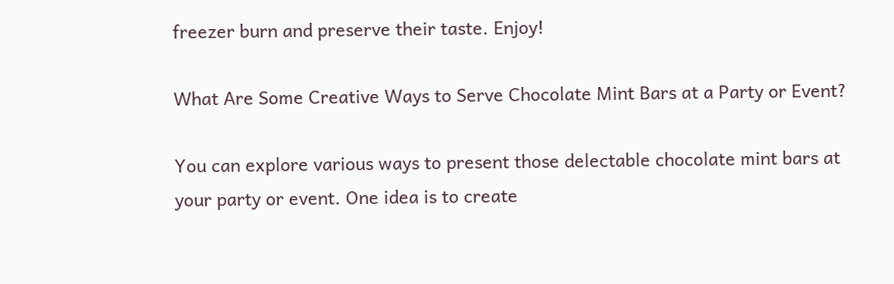freezer burn and preserve their taste. Enjoy!

What Are Some Creative Ways to Serve Chocolate Mint Bars at a Party or Event?

You can explore various ways to present those delectable chocolate mint bars at your party or event. One idea is to create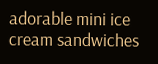adorable mini ice cream sandwiches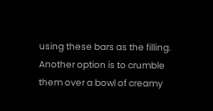using these bars as the filling. Another option is to crumble them over a bowl of creamy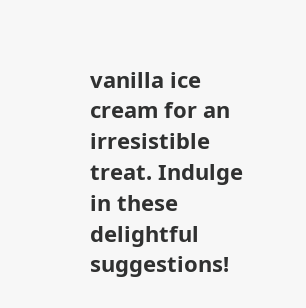vanilla ice cream for an irresistible treat. Indulge in these delightful suggestions!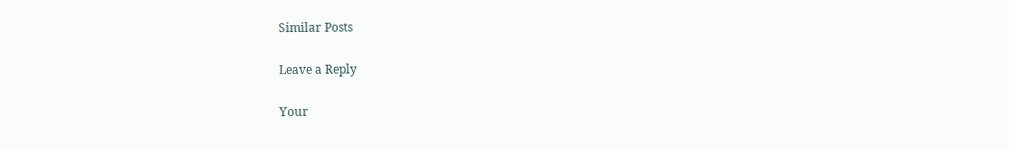Similar Posts

Leave a Reply

Your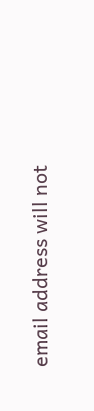email address will not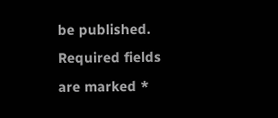be published. Required fields are marked *